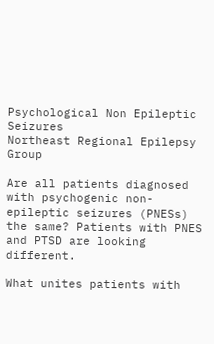Psychological Non Epileptic Seizures
Northeast Regional Epilepsy Group

Are all patients diagnosed with psychogenic non-epileptic seizures (PNESs) the same? Patients with PNES and PTSD are looking different.

What unites patients with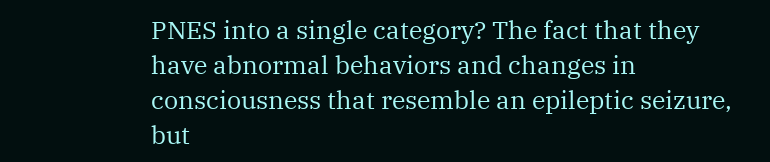PNES into a single category? The fact that they have abnormal behaviors and changes in consciousness that resemble an epileptic seizure, but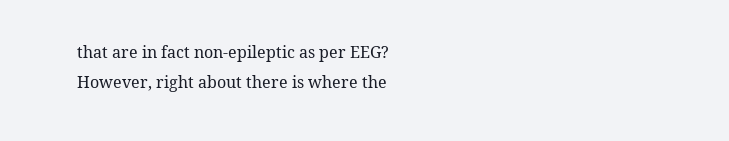that are in fact non-epileptic as per EEG? However, right about there is where the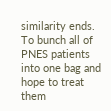similarity ends. To bunch all of PNES patients into one bag and hope to treat them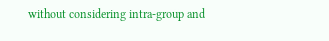without considering intra-group and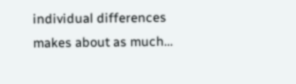individual differences makes about as much...